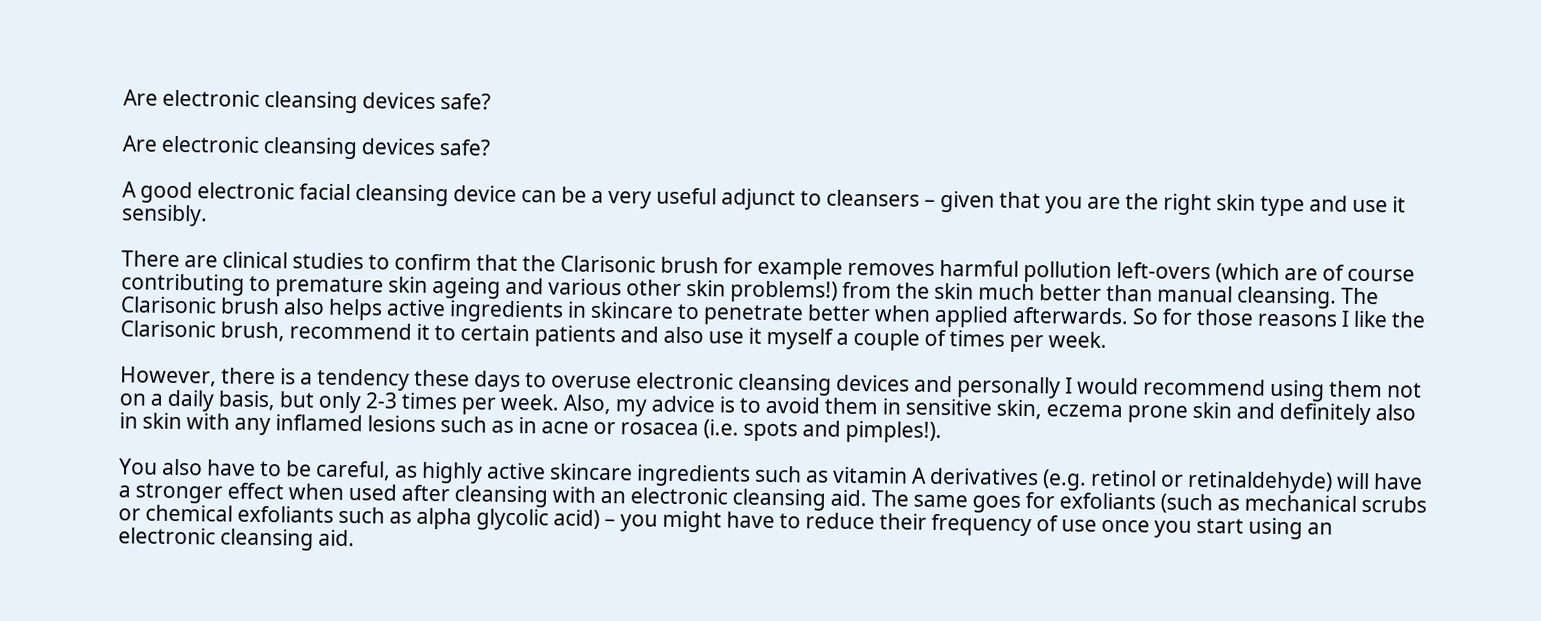Are electronic cleansing devices safe?

Are electronic cleansing devices safe?

A good electronic facial cleansing device can be a very useful adjunct to cleansers – given that you are the right skin type and use it sensibly.

There are clinical studies to confirm that the Clarisonic brush for example removes harmful pollution left-overs (which are of course contributing to premature skin ageing and various other skin problems!) from the skin much better than manual cleansing. The Clarisonic brush also helps active ingredients in skincare to penetrate better when applied afterwards. So for those reasons I like the Clarisonic brush, recommend it to certain patients and also use it myself a couple of times per week.

However, there is a tendency these days to overuse electronic cleansing devices and personally I would recommend using them not on a daily basis, but only 2-3 times per week. Also, my advice is to avoid them in sensitive skin, eczema prone skin and definitely also in skin with any inflamed lesions such as in acne or rosacea (i.e. spots and pimples!).

You also have to be careful, as highly active skincare ingredients such as vitamin A derivatives (e.g. retinol or retinaldehyde) will have a stronger effect when used after cleansing with an electronic cleansing aid. The same goes for exfoliants (such as mechanical scrubs or chemical exfoliants such as alpha glycolic acid) – you might have to reduce their frequency of use once you start using an electronic cleansing aid.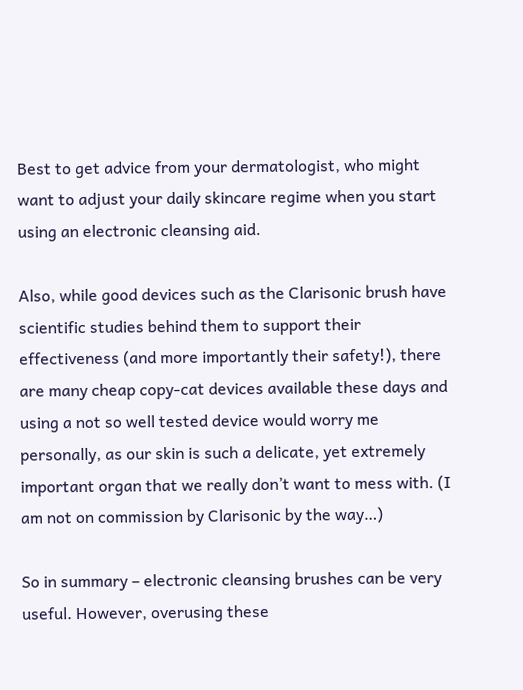Best to get advice from your dermatologist, who might want to adjust your daily skincare regime when you start using an electronic cleansing aid.

Also, while good devices such as the Clarisonic brush have scientific studies behind them to support their effectiveness (and more importantly their safety!), there are many cheap copy-cat devices available these days and using a not so well tested device would worry me personally, as our skin is such a delicate, yet extremely important organ that we really don’t want to mess with. (I am not on commission by Clarisonic by the way…)

So in summary – electronic cleansing brushes can be very useful. However, overusing these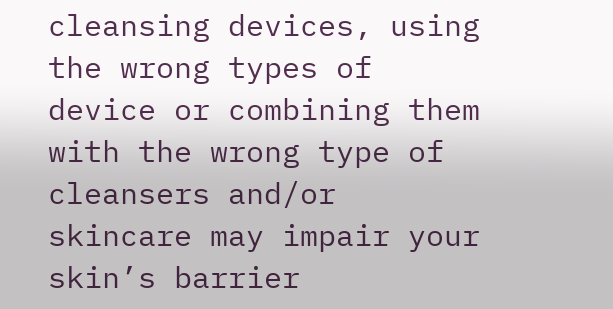cleansing devices, using the wrong types of device or combining them with the wrong type of cleansers and/or skincare may impair your skin’s barrier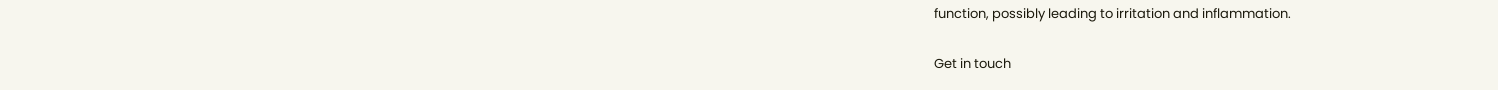function, possibly leading to irritation and inflammation.

Get in touch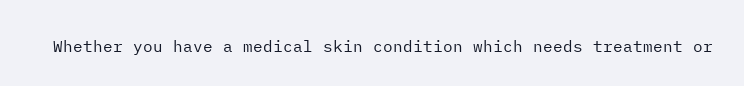Whether you have a medical skin condition which needs treatment or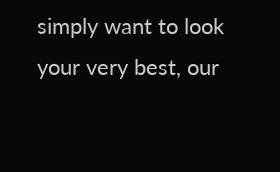simply want to look your very best, our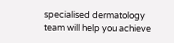specialised dermatology team will help you achieve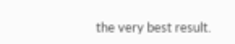the very best result.